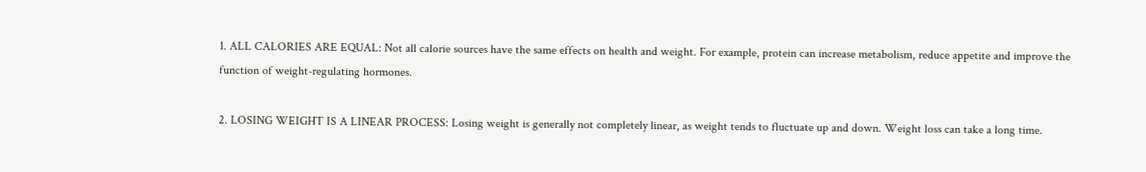1. ALL CALORIES ARE EQUAL: Not all calorie sources have the same effects on health and weight. For example, protein can increase metabolism, reduce appetite and improve the function of weight-regulating hormones.

2. LOSING WEIGHT IS A LINEAR PROCESS: Losing weight is generally not completely linear, as weight tends to fluctuate up and down. Weight loss can take a long time.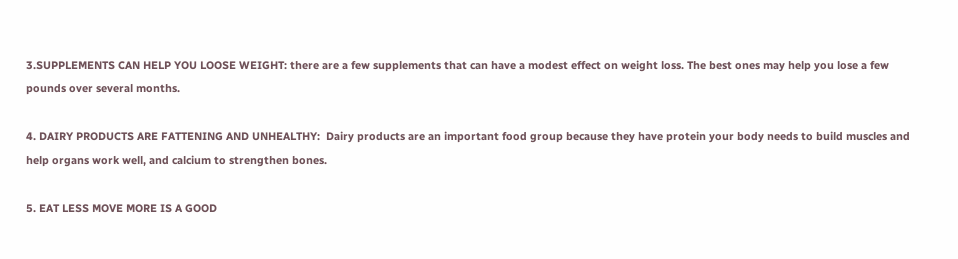3.SUPPLEMENTS CAN HELP YOU LOOSE WEIGHT: there are a few supplements that can have a modest effect on weight loss. The best ones may help you lose a few pounds over several months.

4. DAIRY PRODUCTS ARE FATTENING AND UNHEALTHY:  Dairy products are an important food group because they have protein your body needs to build muscles and help organs work well, and calcium to strengthen bones.

5. EAT LESS MOVE MORE IS A GOOD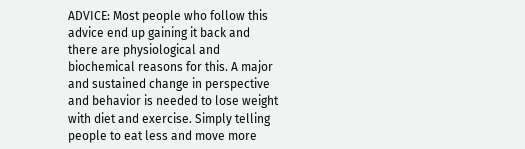ADVICE: Most people who follow this advice end up gaining it back and there are physiological and biochemical reasons for this. A major and sustained change in perspective and behavior is needed to lose weight with diet and exercise. Simply telling people to eat less and move more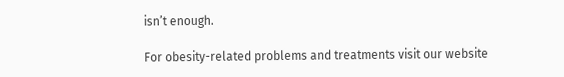isn’t enough.

For obesity-related problems and treatments visit our website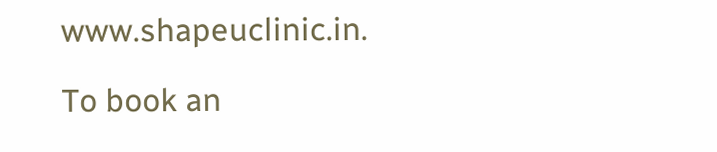www.shapeuclinic.in.

To book an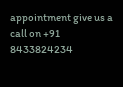appointment give us a call on +91 8433824234